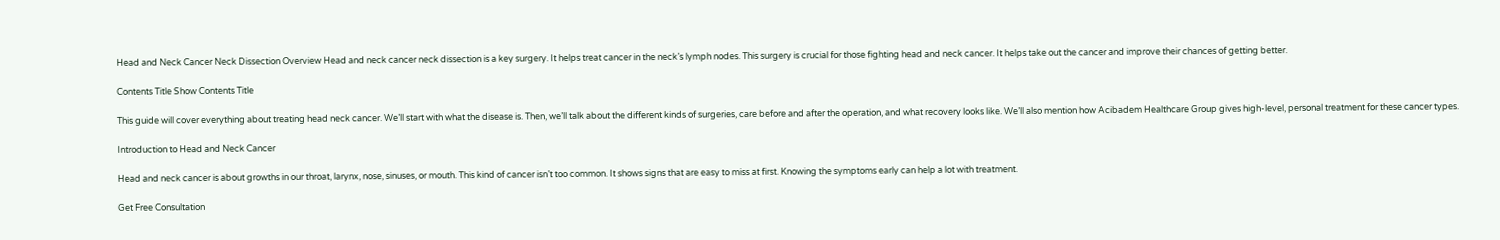Head and Neck Cancer Neck Dissection Overview Head and neck cancer neck dissection is a key surgery. It helps treat cancer in the neck’s lymph nodes. This surgery is crucial for those fighting head and neck cancer. It helps take out the cancer and improve their chances of getting better.

Contents Title Show Contents Title

This guide will cover everything about treating head neck cancer. We’ll start with what the disease is. Then, we’ll talk about the different kinds of surgeries, care before and after the operation, and what recovery looks like. We’ll also mention how Acibadem Healthcare Group gives high-level, personal treatment for these cancer types.

Introduction to Head and Neck Cancer

Head and neck cancer is about growths in our throat, larynx, nose, sinuses, or mouth. This kind of cancer isn’t too common. It shows signs that are easy to miss at first. Knowing the symptoms early can help a lot with treatment.

Get Free Consultation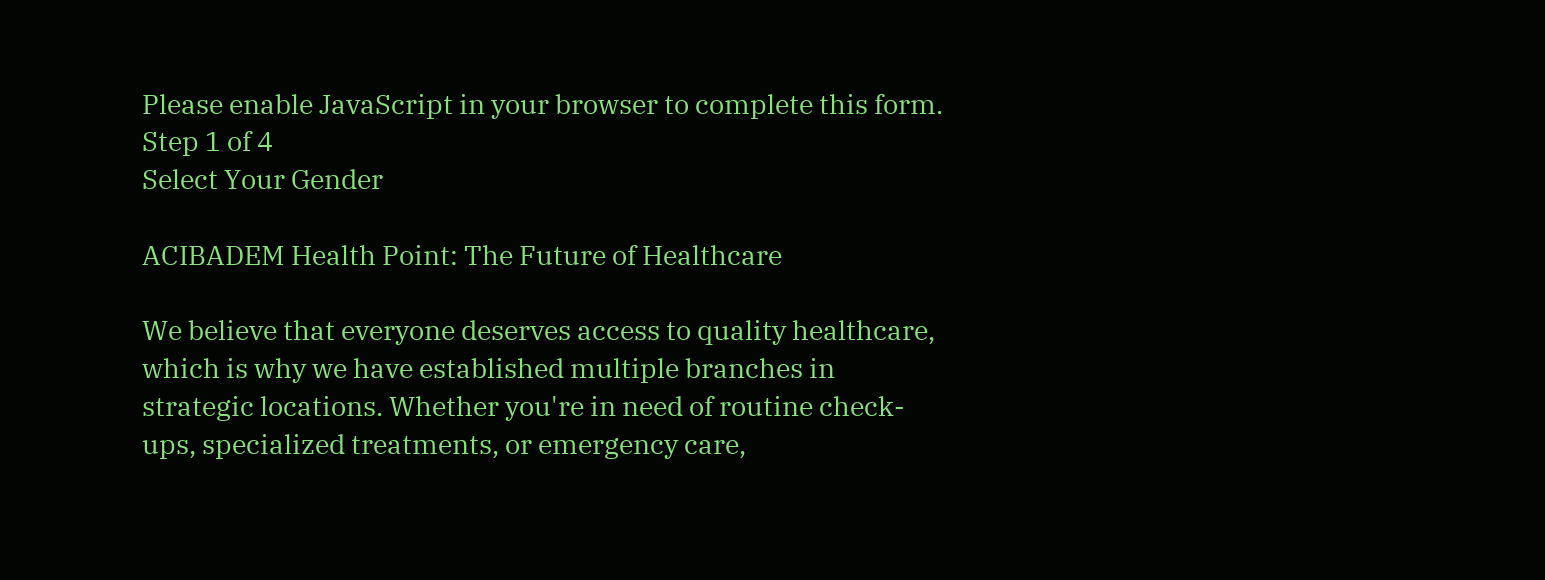Please enable JavaScript in your browser to complete this form.
Step 1 of 4
Select Your Gender

ACIBADEM Health Point: The Future of Healthcare

We believe that everyone deserves access to quality healthcare, which is why we have established multiple branches in strategic locations. Whether you're in need of routine check-ups, specialized treatments, or emergency care,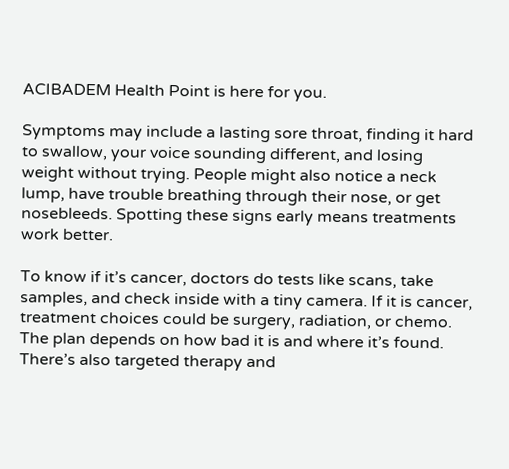ACIBADEM Health Point is here for you.

Symptoms may include a lasting sore throat, finding it hard to swallow, your voice sounding different, and losing weight without trying. People might also notice a neck lump, have trouble breathing through their nose, or get nosebleeds. Spotting these signs early means treatments work better.

To know if it’s cancer, doctors do tests like scans, take samples, and check inside with a tiny camera. If it is cancer, treatment choices could be surgery, radiation, or chemo. The plan depends on how bad it is and where it’s found. There’s also targeted therapy and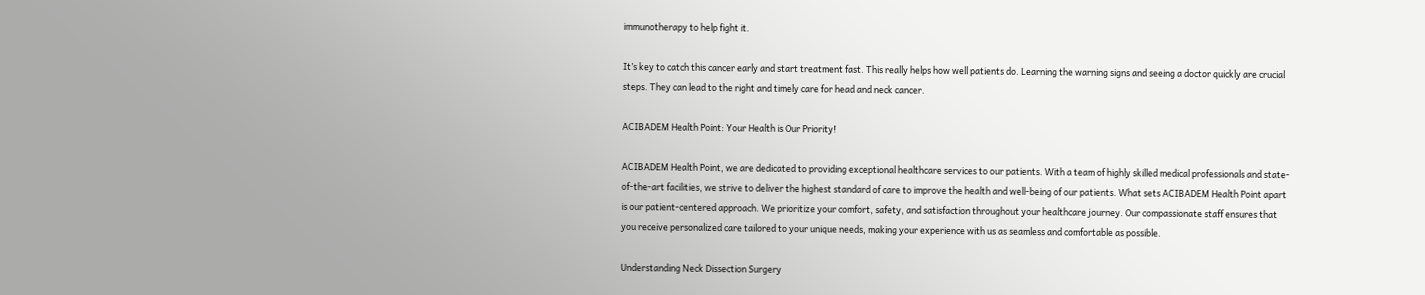immunotherapy to help fight it.

It’s key to catch this cancer early and start treatment fast. This really helps how well patients do. Learning the warning signs and seeing a doctor quickly are crucial steps. They can lead to the right and timely care for head and neck cancer.

ACIBADEM Health Point: Your Health is Our Priority!

ACIBADEM Health Point, we are dedicated to providing exceptional healthcare services to our patients. With a team of highly skilled medical professionals and state-of-the-art facilities, we strive to deliver the highest standard of care to improve the health and well-being of our patients. What sets ACIBADEM Health Point apart is our patient-centered approach. We prioritize your comfort, safety, and satisfaction throughout your healthcare journey. Our compassionate staff ensures that you receive personalized care tailored to your unique needs, making your experience with us as seamless and comfortable as possible.

Understanding Neck Dissection Surgery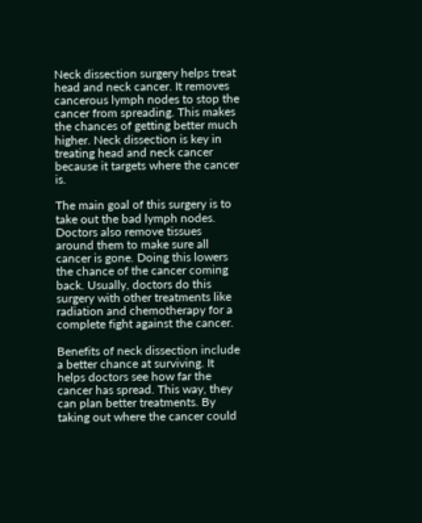Neck dissection surgery helps treat head and neck cancer. It removes cancerous lymph nodes to stop the cancer from spreading. This makes the chances of getting better much higher. Neck dissection is key in treating head and neck cancer because it targets where the cancer is.

The main goal of this surgery is to take out the bad lymph nodes. Doctors also remove tissues around them to make sure all cancer is gone. Doing this lowers the chance of the cancer coming back. Usually, doctors do this surgery with other treatments like radiation and chemotherapy for a complete fight against the cancer.

Benefits of neck dissection include a better chance at surviving. It helps doctors see how far the cancer has spread. This way, they can plan better treatments. By taking out where the cancer could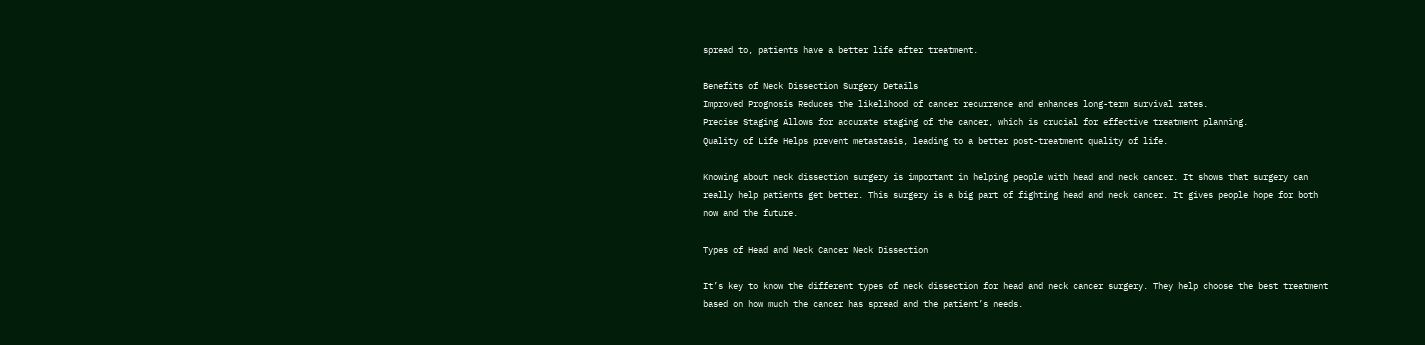spread to, patients have a better life after treatment.

Benefits of Neck Dissection Surgery Details
Improved Prognosis Reduces the likelihood of cancer recurrence and enhances long-term survival rates.
Precise Staging Allows for accurate staging of the cancer, which is crucial for effective treatment planning.
Quality of Life Helps prevent metastasis, leading to a better post-treatment quality of life.

Knowing about neck dissection surgery is important in helping people with head and neck cancer. It shows that surgery can really help patients get better. This surgery is a big part of fighting head and neck cancer. It gives people hope for both now and the future.

Types of Head and Neck Cancer Neck Dissection

It’s key to know the different types of neck dissection for head and neck cancer surgery. They help choose the best treatment based on how much the cancer has spread and the patient’s needs.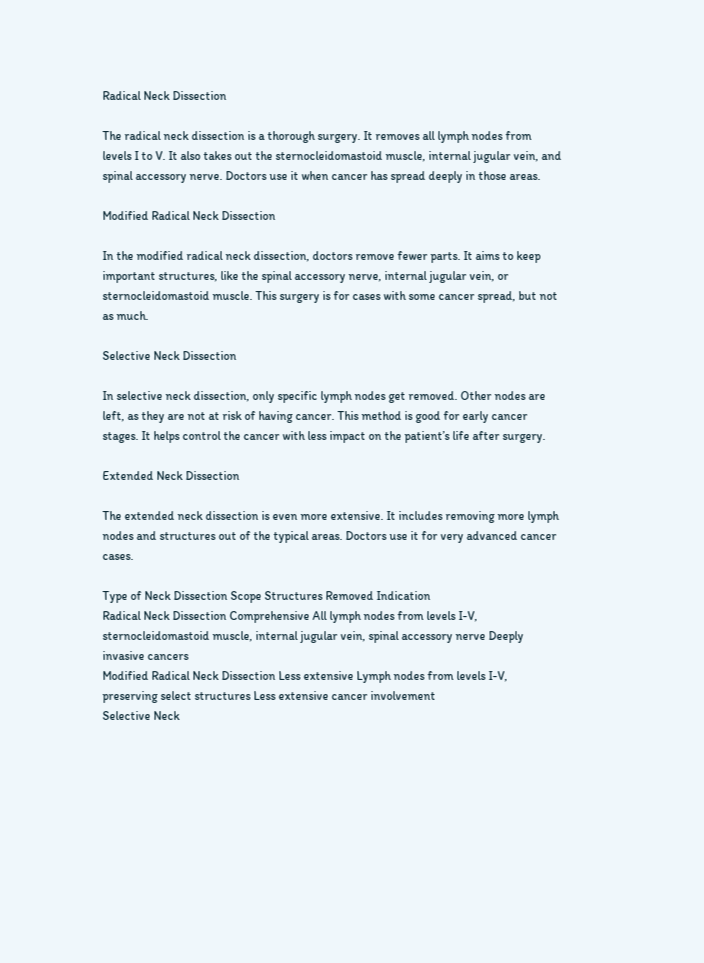Radical Neck Dissection

The radical neck dissection is a thorough surgery. It removes all lymph nodes from levels I to V. It also takes out the sternocleidomastoid muscle, internal jugular vein, and spinal accessory nerve. Doctors use it when cancer has spread deeply in those areas.

Modified Radical Neck Dissection

In the modified radical neck dissection, doctors remove fewer parts. It aims to keep important structures, like the spinal accessory nerve, internal jugular vein, or sternocleidomastoid muscle. This surgery is for cases with some cancer spread, but not as much.

Selective Neck Dissection

In selective neck dissection, only specific lymph nodes get removed. Other nodes are left, as they are not at risk of having cancer. This method is good for early cancer stages. It helps control the cancer with less impact on the patient’s life after surgery.

Extended Neck Dissection

The extended neck dissection is even more extensive. It includes removing more lymph nodes and structures out of the typical areas. Doctors use it for very advanced cancer cases.

Type of Neck Dissection Scope Structures Removed Indication
Radical Neck Dissection Comprehensive All lymph nodes from levels I-V, sternocleidomastoid muscle, internal jugular vein, spinal accessory nerve Deeply invasive cancers
Modified Radical Neck Dissection Less extensive Lymph nodes from levels I-V, preserving select structures Less extensive cancer involvement
Selective Neck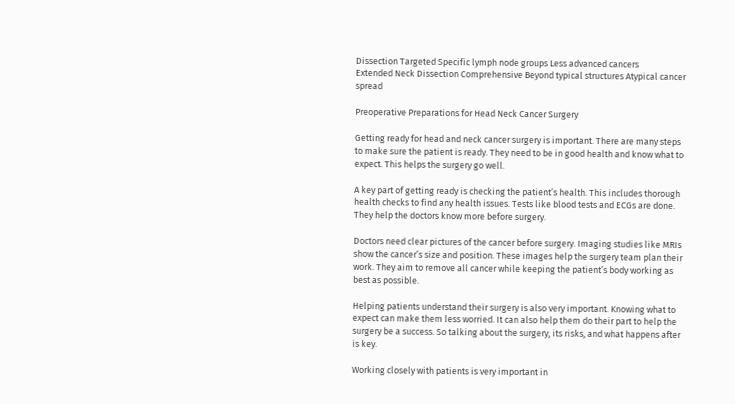Dissection Targeted Specific lymph node groups Less advanced cancers
Extended Neck Dissection Comprehensive Beyond typical structures Atypical cancer spread

Preoperative Preparations for Head Neck Cancer Surgery

Getting ready for head and neck cancer surgery is important. There are many steps to make sure the patient is ready. They need to be in good health and know what to expect. This helps the surgery go well.

A key part of getting ready is checking the patient’s health. This includes thorough health checks to find any health issues. Tests like blood tests and ECGs are done. They help the doctors know more before surgery.

Doctors need clear pictures of the cancer before surgery. Imaging studies like MRIs show the cancer’s size and position. These images help the surgery team plan their work. They aim to remove all cancer while keeping the patient’s body working as best as possible.

Helping patients understand their surgery is also very important. Knowing what to expect can make them less worried. It can also help them do their part to help the surgery be a success. So talking about the surgery, its risks, and what happens after is key.

Working closely with patients is very important in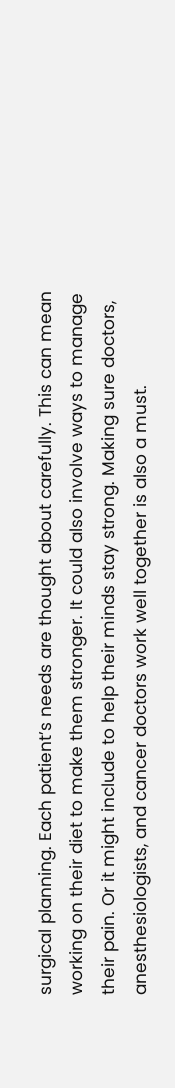surgical planning. Each patient’s needs are thought about carefully. This can mean working on their diet to make them stronger. It could also involve ways to manage their pain. Or it might include to help their minds stay strong. Making sure doctors, anesthesiologists, and cancer doctors work well together is also a must.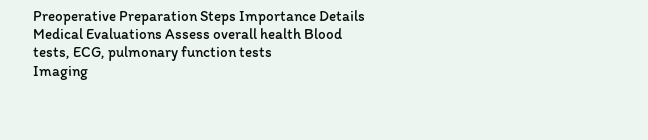Preoperative Preparation Steps Importance Details
Medical Evaluations Assess overall health Blood tests, ECG, pulmonary function tests
Imaging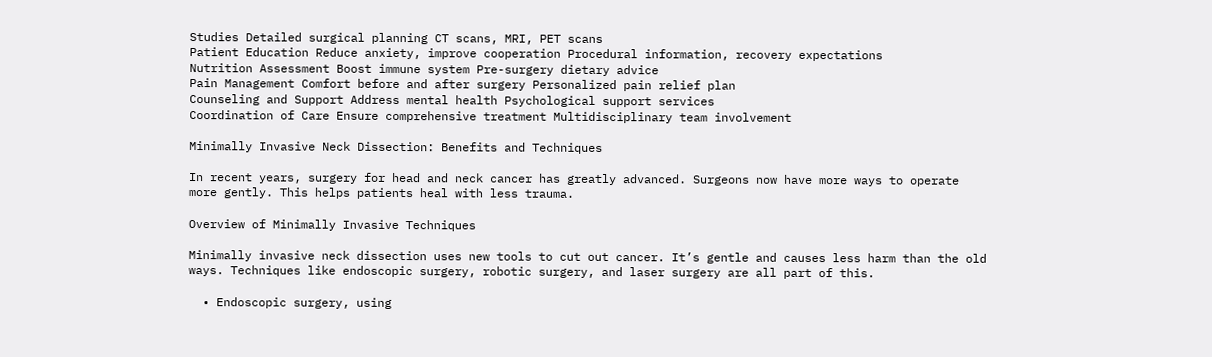Studies Detailed surgical planning CT scans, MRI, PET scans
Patient Education Reduce anxiety, improve cooperation Procedural information, recovery expectations
Nutrition Assessment Boost immune system Pre-surgery dietary advice
Pain Management Comfort before and after surgery Personalized pain relief plan
Counseling and Support Address mental health Psychological support services
Coordination of Care Ensure comprehensive treatment Multidisciplinary team involvement

Minimally Invasive Neck Dissection: Benefits and Techniques

In recent years, surgery for head and neck cancer has greatly advanced. Surgeons now have more ways to operate more gently. This helps patients heal with less trauma.

Overview of Minimally Invasive Techniques

Minimally invasive neck dissection uses new tools to cut out cancer. It’s gentle and causes less harm than the old ways. Techniques like endoscopic surgery, robotic surgery, and laser surgery are all part of this.

  • Endoscopic surgery, using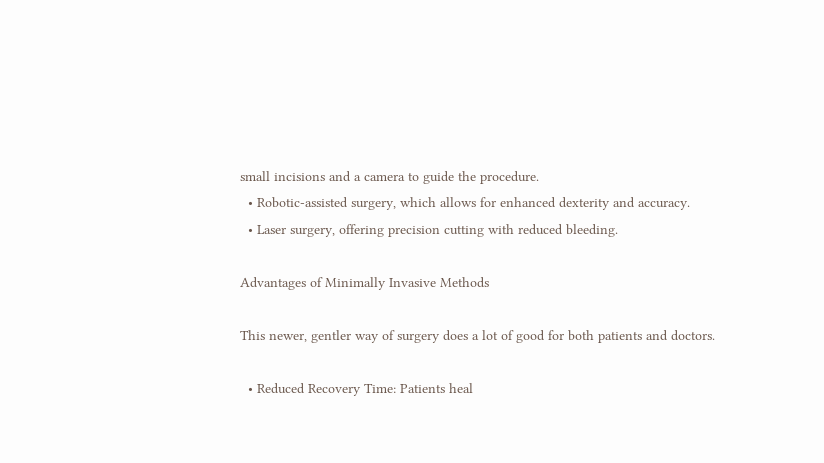small incisions and a camera to guide the procedure.
  • Robotic-assisted surgery, which allows for enhanced dexterity and accuracy.
  • Laser surgery, offering precision cutting with reduced bleeding.

Advantages of Minimally Invasive Methods

This newer, gentler way of surgery does a lot of good for both patients and doctors.

  • Reduced Recovery Time: Patients heal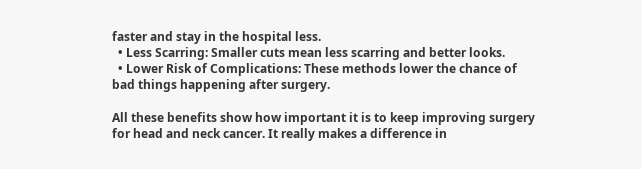faster and stay in the hospital less.
  • Less Scarring: Smaller cuts mean less scarring and better looks.
  • Lower Risk of Complications: These methods lower the chance of bad things happening after surgery.

All these benefits show how important it is to keep improving surgery for head and neck cancer. It really makes a difference in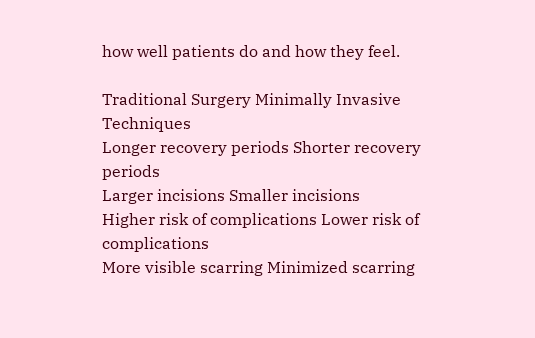how well patients do and how they feel.

Traditional Surgery Minimally Invasive Techniques
Longer recovery periods Shorter recovery periods
Larger incisions Smaller incisions
Higher risk of complications Lower risk of complications
More visible scarring Minimized scarring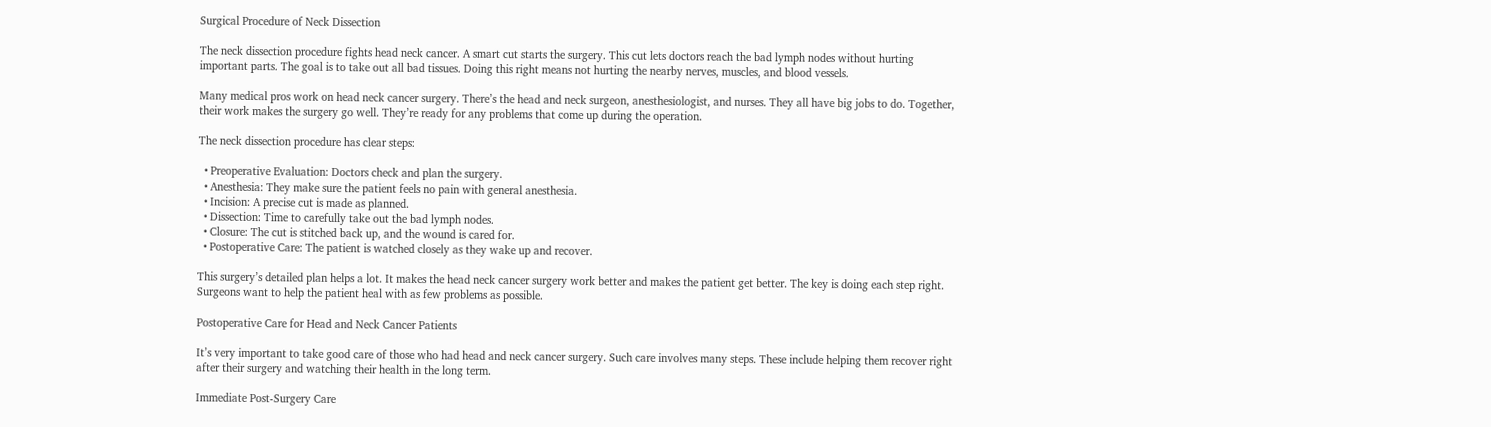Surgical Procedure of Neck Dissection

The neck dissection procedure fights head neck cancer. A smart cut starts the surgery. This cut lets doctors reach the bad lymph nodes without hurting important parts. The goal is to take out all bad tissues. Doing this right means not hurting the nearby nerves, muscles, and blood vessels.

Many medical pros work on head neck cancer surgery. There’s the head and neck surgeon, anesthesiologist, and nurses. They all have big jobs to do. Together, their work makes the surgery go well. They’re ready for any problems that come up during the operation.

The neck dissection procedure has clear steps:

  • Preoperative Evaluation: Doctors check and plan the surgery.
  • Anesthesia: They make sure the patient feels no pain with general anesthesia.
  • Incision: A precise cut is made as planned.
  • Dissection: Time to carefully take out the bad lymph nodes.
  • Closure: The cut is stitched back up, and the wound is cared for.
  • Postoperative Care: The patient is watched closely as they wake up and recover.

This surgery’s detailed plan helps a lot. It makes the head neck cancer surgery work better and makes the patient get better. The key is doing each step right. Surgeons want to help the patient heal with as few problems as possible.

Postoperative Care for Head and Neck Cancer Patients

It’s very important to take good care of those who had head and neck cancer surgery. Such care involves many steps. These include helping them recover right after their surgery and watching their health in the long term.

Immediate Post-Surgery Care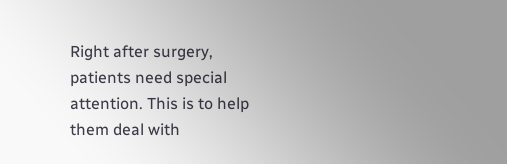Right after surgery, patients need special attention. This is to help them deal with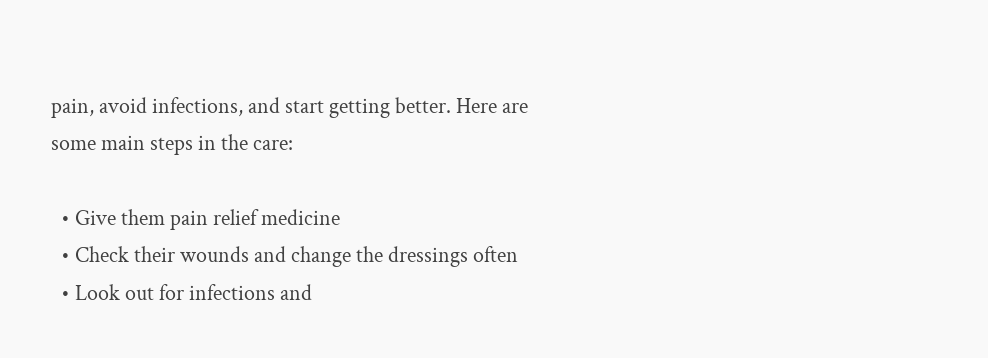pain, avoid infections, and start getting better. Here are some main steps in the care:

  • Give them pain relief medicine
  • Check their wounds and change the dressings often
  • Look out for infections and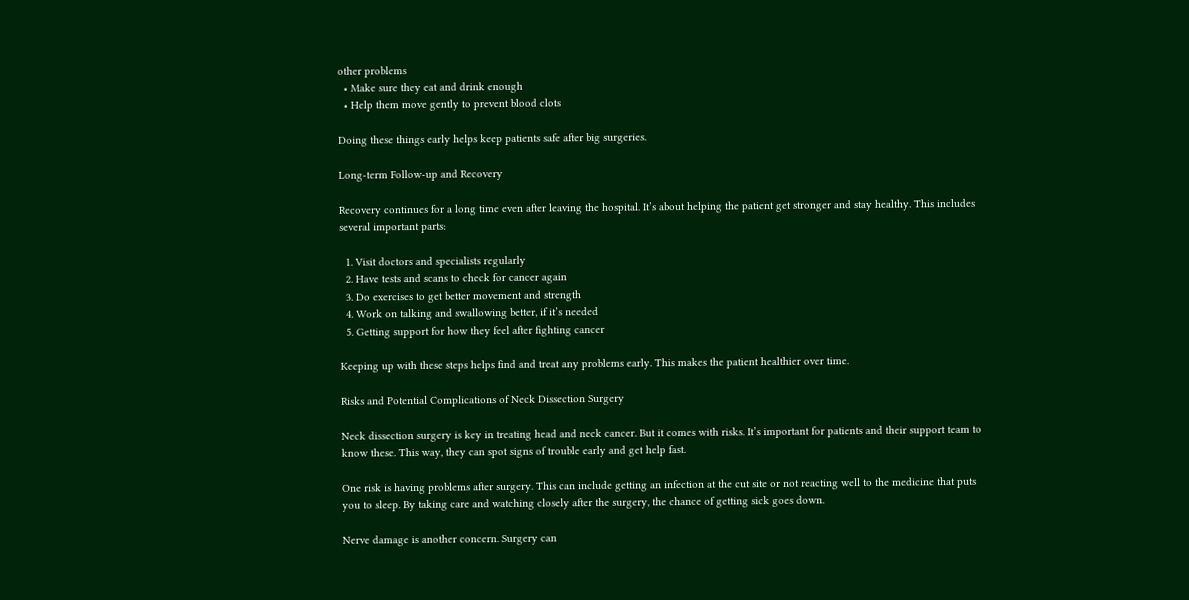other problems
  • Make sure they eat and drink enough
  • Help them move gently to prevent blood clots

Doing these things early helps keep patients safe after big surgeries.

Long-term Follow-up and Recovery

Recovery continues for a long time even after leaving the hospital. It’s about helping the patient get stronger and stay healthy. This includes several important parts:

  1. Visit doctors and specialists regularly
  2. Have tests and scans to check for cancer again
  3. Do exercises to get better movement and strength
  4. Work on talking and swallowing better, if it’s needed
  5. Getting support for how they feel after fighting cancer

Keeping up with these steps helps find and treat any problems early. This makes the patient healthier over time.

Risks and Potential Complications of Neck Dissection Surgery

Neck dissection surgery is key in treating head and neck cancer. But it comes with risks. It’s important for patients and their support team to know these. This way, they can spot signs of trouble early and get help fast.

One risk is having problems after surgery. This can include getting an infection at the cut site or not reacting well to the medicine that puts you to sleep. By taking care and watching closely after the surgery, the chance of getting sick goes down.

Nerve damage is another concern. Surgery can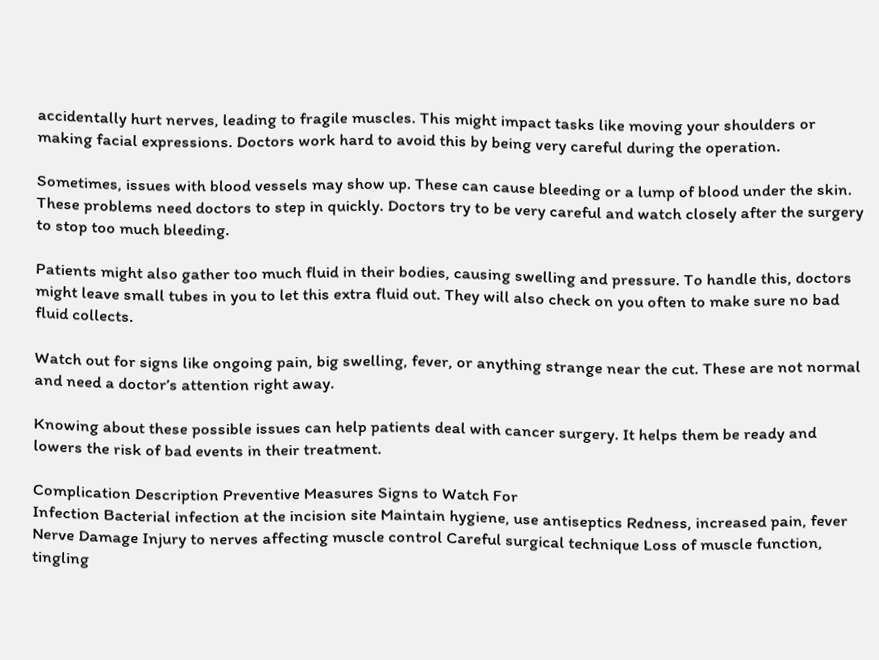accidentally hurt nerves, leading to fragile muscles. This might impact tasks like moving your shoulders or making facial expressions. Doctors work hard to avoid this by being very careful during the operation.

Sometimes, issues with blood vessels may show up. These can cause bleeding or a lump of blood under the skin. These problems need doctors to step in quickly. Doctors try to be very careful and watch closely after the surgery to stop too much bleeding.

Patients might also gather too much fluid in their bodies, causing swelling and pressure. To handle this, doctors might leave small tubes in you to let this extra fluid out. They will also check on you often to make sure no bad fluid collects.

Watch out for signs like ongoing pain, big swelling, fever, or anything strange near the cut. These are not normal and need a doctor’s attention right away.

Knowing about these possible issues can help patients deal with cancer surgery. It helps them be ready and lowers the risk of bad events in their treatment.

Complication Description Preventive Measures Signs to Watch For
Infection Bacterial infection at the incision site Maintain hygiene, use antiseptics Redness, increased pain, fever
Nerve Damage Injury to nerves affecting muscle control Careful surgical technique Loss of muscle function, tingling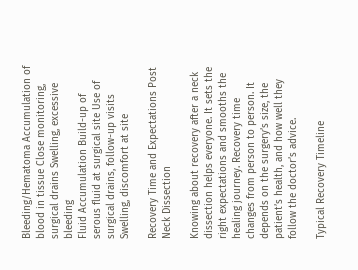Bleeding/Hematoma Accumulation of blood in tissue Close monitoring, surgical drains Swelling, excessive bleeding
Fluid Accumulation Build-up of serous fluid at surgical site Use of surgical drains, follow-up visits Swelling, discomfort at site

Recovery Time and Expectations Post Neck Dissection

Knowing about recovery after a neck dissection helps everyone. It sets the right expectations and smooths the healing journey. Recovery time changes from person to person. It depends on the surgery’s size, the patient’s health, and how well they follow the doctor’s advice.

Typical Recovery Timeline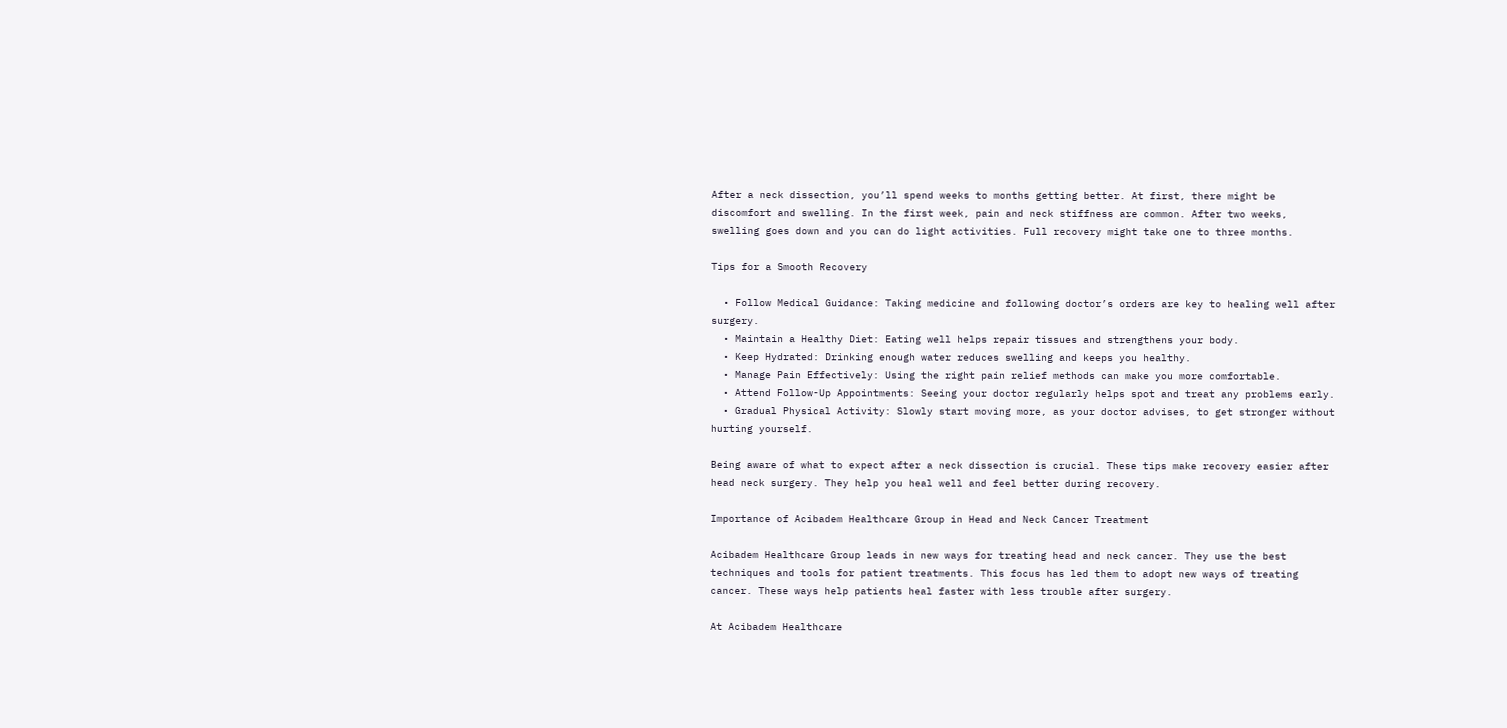After a neck dissection, you’ll spend weeks to months getting better. At first, there might be discomfort and swelling. In the first week, pain and neck stiffness are common. After two weeks, swelling goes down and you can do light activities. Full recovery might take one to three months.

Tips for a Smooth Recovery

  • Follow Medical Guidance: Taking medicine and following doctor’s orders are key to healing well after surgery.
  • Maintain a Healthy Diet: Eating well helps repair tissues and strengthens your body.
  • Keep Hydrated: Drinking enough water reduces swelling and keeps you healthy.
  • Manage Pain Effectively: Using the right pain relief methods can make you more comfortable.
  • Attend Follow-Up Appointments: Seeing your doctor regularly helps spot and treat any problems early.
  • Gradual Physical Activity: Slowly start moving more, as your doctor advises, to get stronger without hurting yourself.

Being aware of what to expect after a neck dissection is crucial. These tips make recovery easier after head neck surgery. They help you heal well and feel better during recovery.

Importance of Acibadem Healthcare Group in Head and Neck Cancer Treatment

Acibadem Healthcare Group leads in new ways for treating head and neck cancer. They use the best techniques and tools for patient treatments. This focus has led them to adopt new ways of treating cancer. These ways help patients heal faster with less trouble after surgery.

At Acibadem Healthcare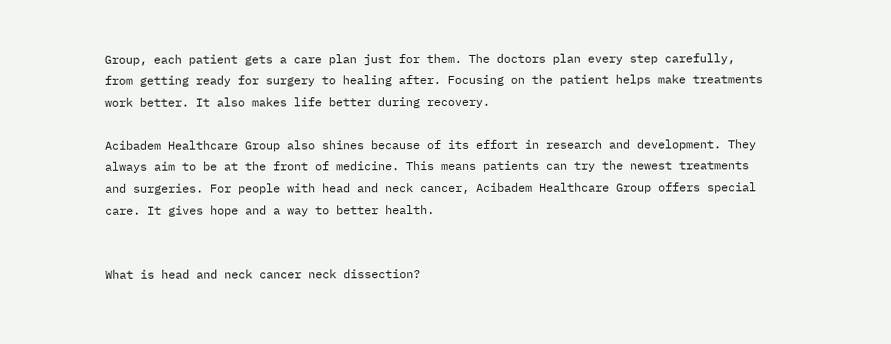Group, each patient gets a care plan just for them. The doctors plan every step carefully, from getting ready for surgery to healing after. Focusing on the patient helps make treatments work better. It also makes life better during recovery.

Acibadem Healthcare Group also shines because of its effort in research and development. They always aim to be at the front of medicine. This means patients can try the newest treatments and surgeries. For people with head and neck cancer, Acibadem Healthcare Group offers special care. It gives hope and a way to better health.


What is head and neck cancer neck dissection?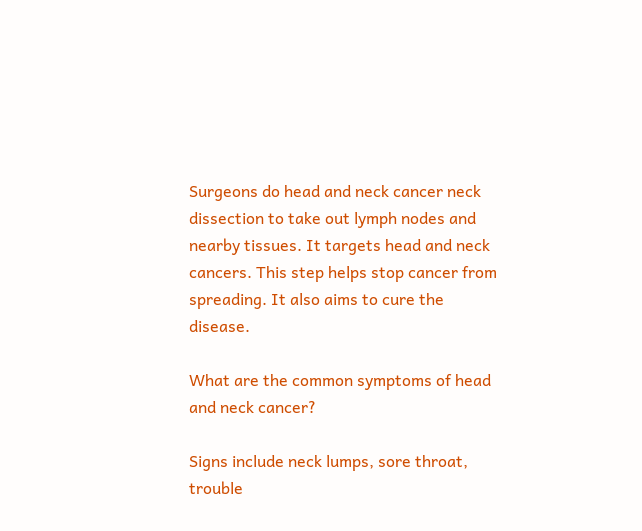Surgeons do head and neck cancer neck dissection to take out lymph nodes and nearby tissues. It targets head and neck cancers. This step helps stop cancer from spreading. It also aims to cure the disease.

What are the common symptoms of head and neck cancer?

Signs include neck lumps, sore throat, trouble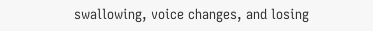swallowing, voice changes, and losing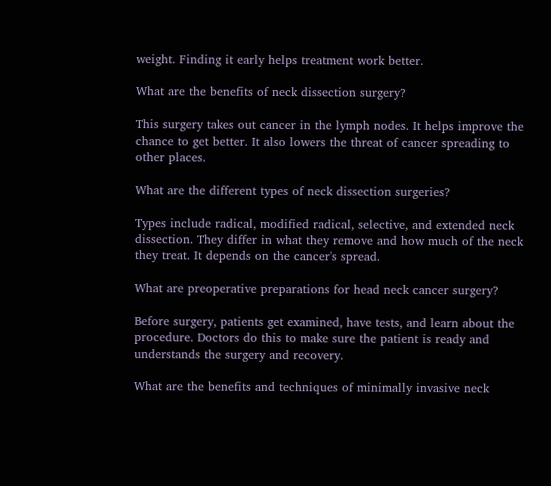weight. Finding it early helps treatment work better.

What are the benefits of neck dissection surgery?

This surgery takes out cancer in the lymph nodes. It helps improve the chance to get better. It also lowers the threat of cancer spreading to other places.

What are the different types of neck dissection surgeries?

Types include radical, modified radical, selective, and extended neck dissection. They differ in what they remove and how much of the neck they treat. It depends on the cancer's spread.

What are preoperative preparations for head neck cancer surgery?

Before surgery, patients get examined, have tests, and learn about the procedure. Doctors do this to make sure the patient is ready and understands the surgery and recovery.

What are the benefits and techniques of minimally invasive neck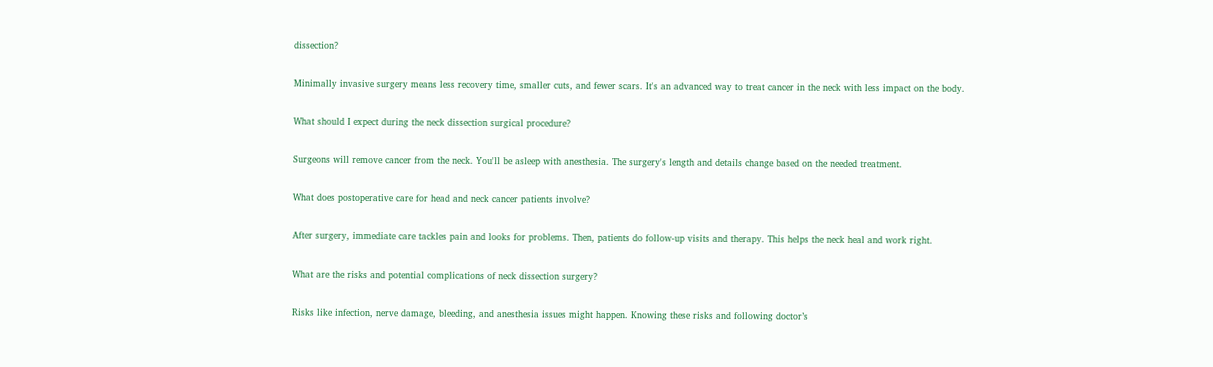dissection?

Minimally invasive surgery means less recovery time, smaller cuts, and fewer scars. It's an advanced way to treat cancer in the neck with less impact on the body.

What should I expect during the neck dissection surgical procedure?

Surgeons will remove cancer from the neck. You'll be asleep with anesthesia. The surgery's length and details change based on the needed treatment.

What does postoperative care for head and neck cancer patients involve?

After surgery, immediate care tackles pain and looks for problems. Then, patients do follow-up visits and therapy. This helps the neck heal and work right.

What are the risks and potential complications of neck dissection surgery?

Risks like infection, nerve damage, bleeding, and anesthesia issues might happen. Knowing these risks and following doctor’s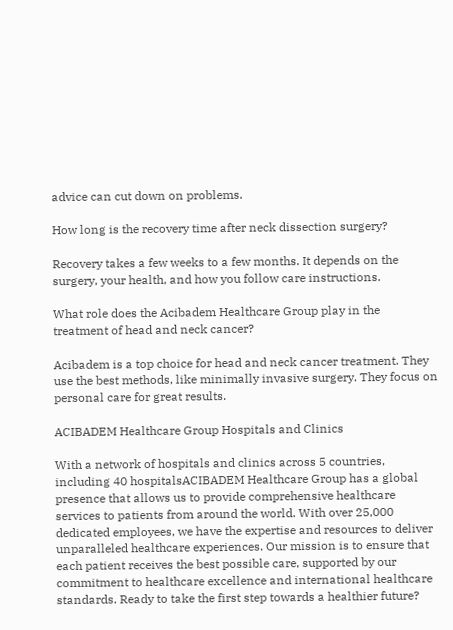advice can cut down on problems.

How long is the recovery time after neck dissection surgery?

Recovery takes a few weeks to a few months. It depends on the surgery, your health, and how you follow care instructions.

What role does the Acibadem Healthcare Group play in the treatment of head and neck cancer?

Acibadem is a top choice for head and neck cancer treatment. They use the best methods, like minimally invasive surgery. They focus on personal care for great results.

ACIBADEM Healthcare Group Hospitals and Clinics

With a network of hospitals and clinics across 5 countries, including 40 hospitalsACIBADEM Healthcare Group has a global presence that allows us to provide comprehensive healthcare services to patients from around the world. With over 25,000 dedicated employees, we have the expertise and resources to deliver unparalleled healthcare experiences. Our mission is to ensure that each patient receives the best possible care, supported by our commitment to healthcare excellence and international healthcare standards. Ready to take the first step towards a healthier future?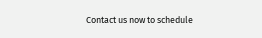Contact us now to schedule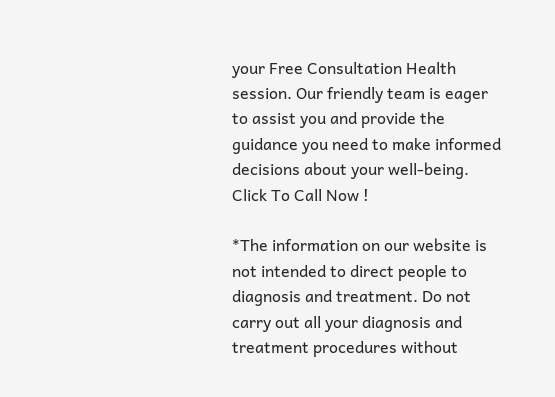your Free Consultation Health session. Our friendly team is eager to assist you and provide the guidance you need to make informed decisions about your well-being. Click To Call Now !

*The information on our website is not intended to direct people to diagnosis and treatment. Do not carry out all your diagnosis and treatment procedures without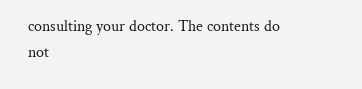consulting your doctor. The contents do not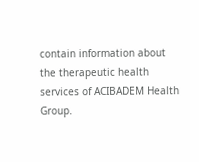contain information about the therapeutic health services of ACIBADEM Health Group.